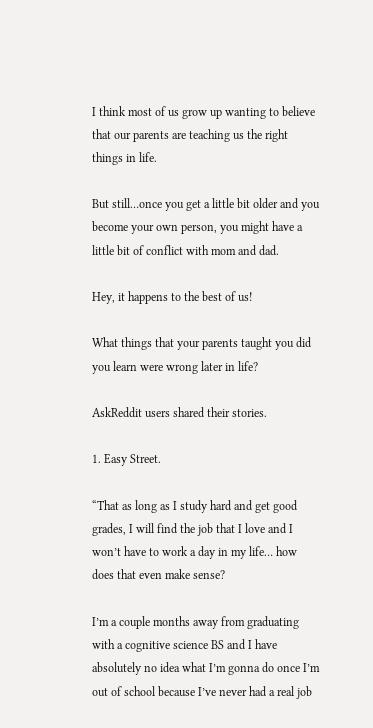I think most of us grow up wanting to believe that our parents are teaching us the right things in life.

But still…once you get a little bit older and you become your own person, you might have a little bit of conflict with mom and dad.

Hey, it happens to the best of us!

What things that your parents taught you did you learn were wrong later in life?

AskReddit users shared their stories.

1. Easy Street.

“That as long as I study hard and get good grades, I will find the job that I love and I won’t have to work a day in my life… how does that even make sense?

I’m a couple months away from graduating with a cognitive science BS and I have absolutely no idea what I’m gonna do once I’m out of school because I’ve never had a real job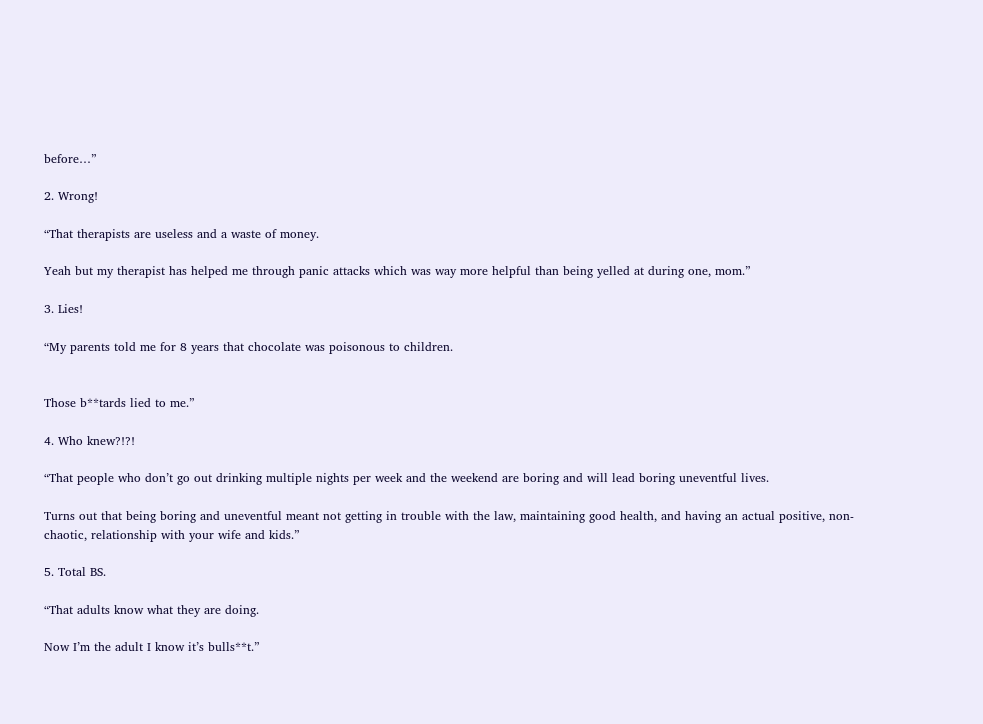before…”

2. Wrong!

“That therapists are useless and a waste of money.

Yeah but my therapist has helped me through panic attacks which was way more helpful than being yelled at during one, mom.”

3. Lies!

“My parents told me for 8 years that chocolate was poisonous to children.


Those b**tards lied to me.”

4. Who knew?!?!

“That people who don’t go out drinking multiple nights per week and the weekend are boring and will lead boring uneventful lives.

Turns out that being boring and uneventful meant not getting in trouble with the law, maintaining good health, and having an actual positive, non-chaotic, relationship with your wife and kids.”

5. Total BS.

“That adults know what they are doing.

Now I’m the adult I know it’s bulls**t.”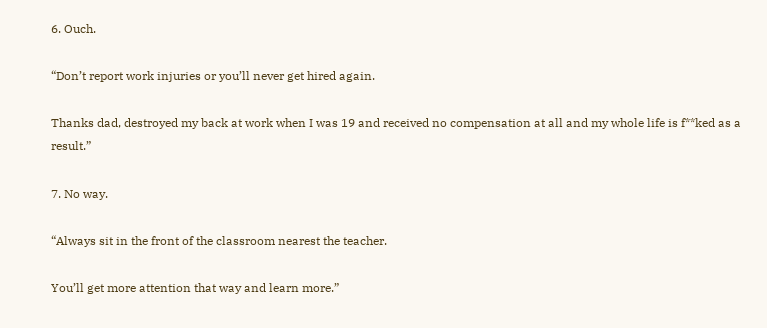6. Ouch.

“Don’t report work injuries or you’ll never get hired again.

Thanks dad, destroyed my back at work when I was 19 and received no compensation at all and my whole life is f**ked as a result.”

7. No way.

“Always sit in the front of the classroom nearest the teacher.

You’ll get more attention that way and learn more.”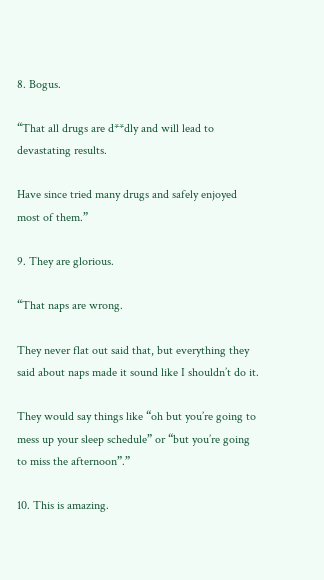8. Bogus.

“That all drugs are d**dly and will lead to devastating results.

Have since tried many drugs and safely enjoyed most of them.”

9. They are glorious.

“That naps are wrong.

They never flat out said that, but everything they said about naps made it sound like I shouldn’t do it.

They would say things like “oh but you’re going to mess up your sleep schedule” or “but you’re going to miss the afternoon”.”

10. This is amazing.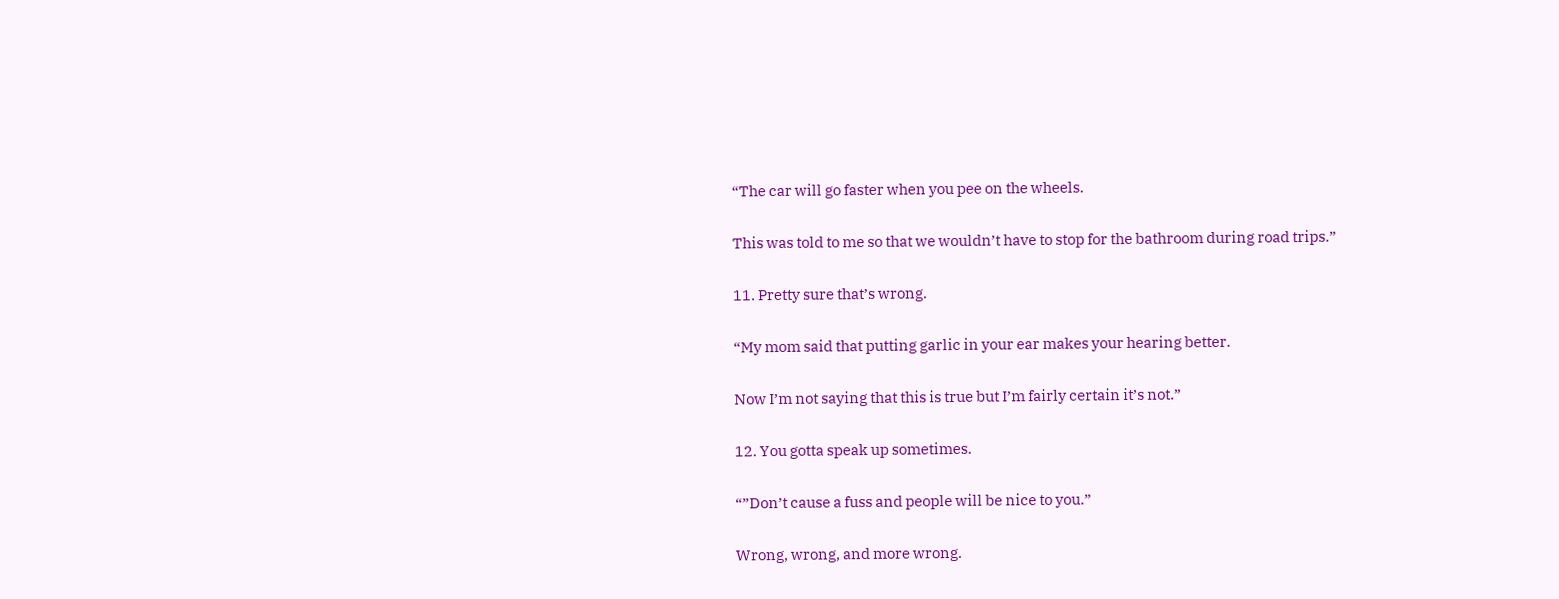“The car will go faster when you pee on the wheels.

This was told to me so that we wouldn’t have to stop for the bathroom during road trips.”

11. Pretty sure that’s wrong.

“My mom said that putting garlic in your ear makes your hearing better.

Now I’m not saying that this is true but I’m fairly certain it’s not.”

12. You gotta speak up sometimes.

“”Don’t cause a fuss and people will be nice to you.”

Wrong, wrong, and more wrong.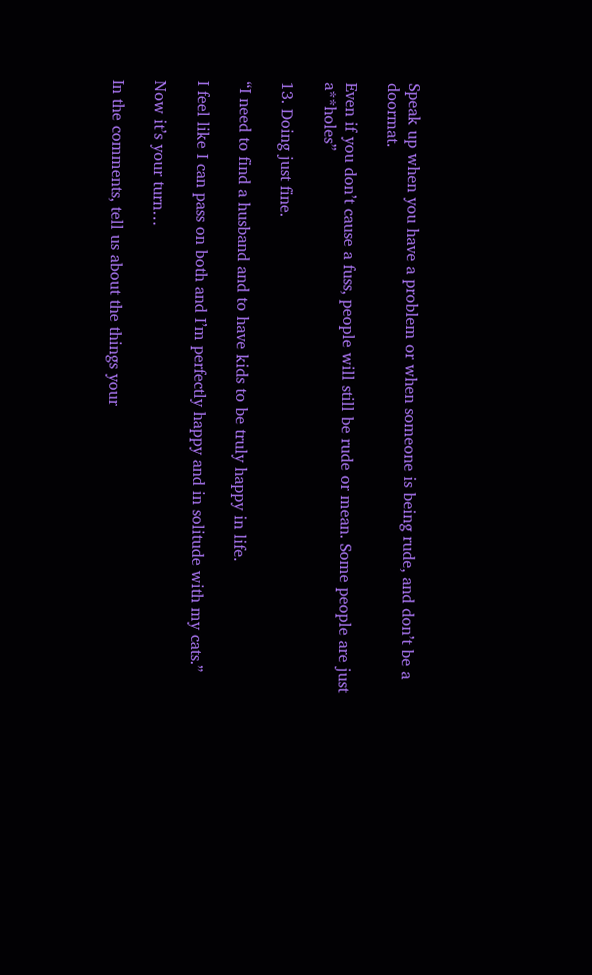Speak up when you have a problem or when someone is being rude, and don’t be a doormat.

Even if you don’t cause a fuss, people will still be rude or mean. Some people are just a**holes”

13. Doing just fine.

“I need to find a husband and to have kids to be truly happy in life.

I feel like I can pass on both and I’m perfectly happy and in solitude with my cats.”

Now it’s your turn…

In the comments, tell us about the things your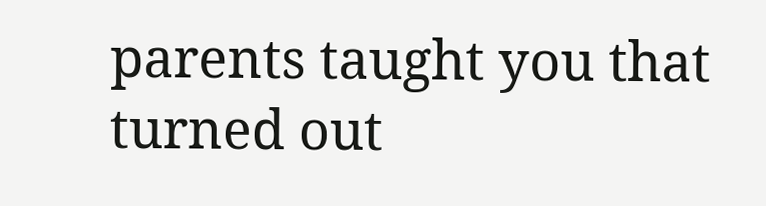parents taught you that turned out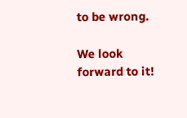to be wrong.

We look forward to it!